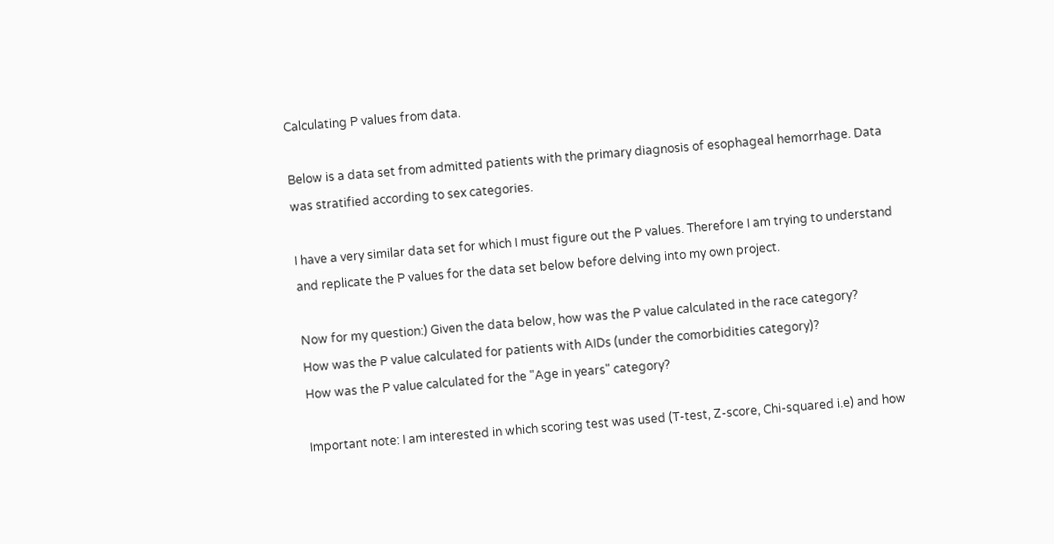Calculating P values from data.

Below is a data set from admitted patients with the primary diagnosis of esophageal hemorrhage. Data was stratified according to sex categories.

I have a very similar data set for which I must figure out the P values. Therefore I am trying to understand and replicate the P values for the data set below before delving into my own project.

Now for my question:) Given the data below, how was the P value calculated in the race category?
How was the P value calculated for patients with AIDs (under the comorbidities category)?
How was the P value calculated for the "Age in years" category?

Important note: I am interested in which scoring test was used (T-test, Z-score, Chi-squared i.e) and how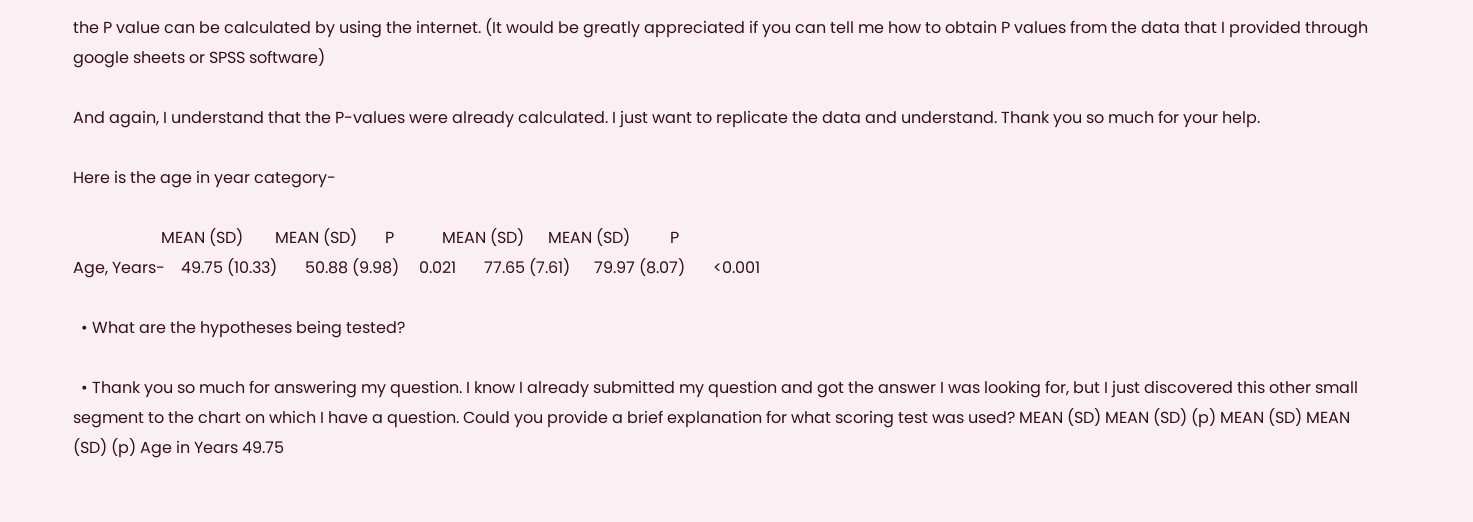the P value can be calculated by using the internet. (It would be greatly appreciated if you can tell me how to obtain P values from the data that I provided through google sheets or SPSS software)

And again, I understand that the P-values were already calculated. I just want to replicate the data and understand. Thank you so much for your help.

Here is the age in year category-

                      MEAN (SD)        MEAN (SD)       P            MEAN (SD)      MEAN (SD)          P
Age, Years-    49.75 (10.33)       50.88 (9.98)     0.021       77.65 (7.61)      79.97 (8.07)       <0.001

  • What are the hypotheses being tested?

  • Thank you so much for answering my question. I know I already submitted my question and got the answer I was looking for, but I just discovered this other small segment to the chart on which I have a question. Could you provide a brief explanation for what scoring test was used? MEAN (SD) MEAN (SD) (p) MEAN (SD) MEAN (SD) (p) Age in Years 49.75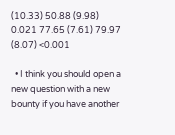(10.33) 50.88 (9.98) 0.021 77.65 (7.61) 79.97 (8.07) <0.001

  • I think you should open a new question with a new bounty if you have another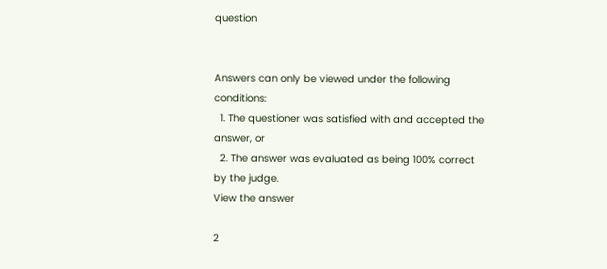question


Answers can only be viewed under the following conditions:
  1. The questioner was satisfied with and accepted the answer, or
  2. The answer was evaluated as being 100% correct by the judge.
View the answer

2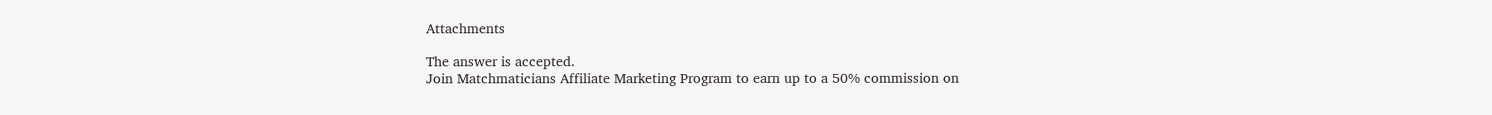Attachments

The answer is accepted.
Join Matchmaticians Affiliate Marketing Program to earn up to a 50% commission on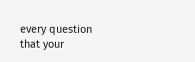every question that your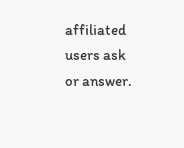affiliated users ask or answer.